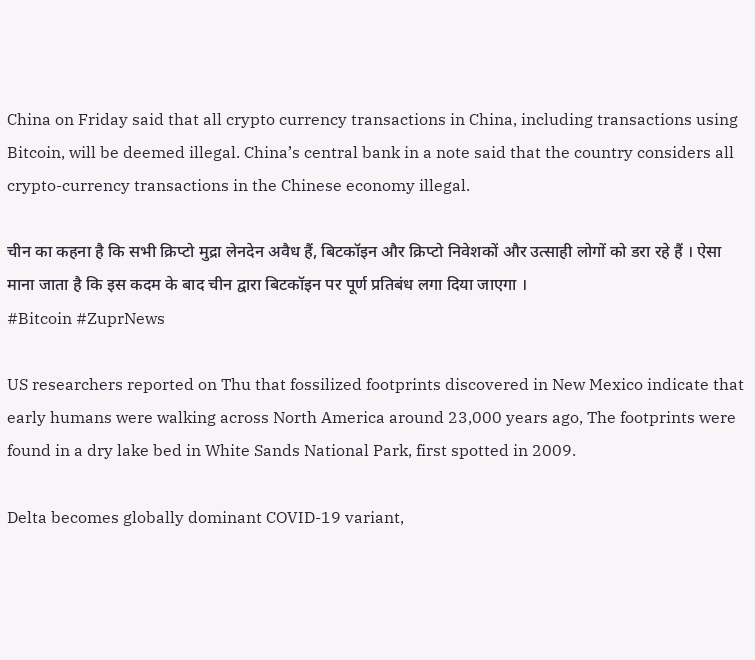China on Friday said that all crypto currency transactions in China, including transactions using Bitcoin, will be deemed illegal. China’s central bank in a note said that the country considers all crypto-currency transactions in the Chinese economy illegal.

चीन का कहना है कि सभी क्रिप्टो मुद्रा लेनदेन अवैध हैं, बिटकॉइन और क्रिप्टो निवेशकों और उत्साही लोगों को डरा रहे हैं । ऐसा माना जाता है कि इस कदम के बाद चीन द्वारा बिटकॉइन पर पूर्ण प्रतिबंध लगा दिया जाएगा ।
#Bitcoin #ZuprNews

US researchers reported on Thu that fossilized footprints discovered in New Mexico indicate that early humans were walking across North America around 23,000 years ago, The footprints were found in a dry lake bed in White Sands National Park, first spotted in 2009.

Delta becomes globally dominant COVID-19 variant,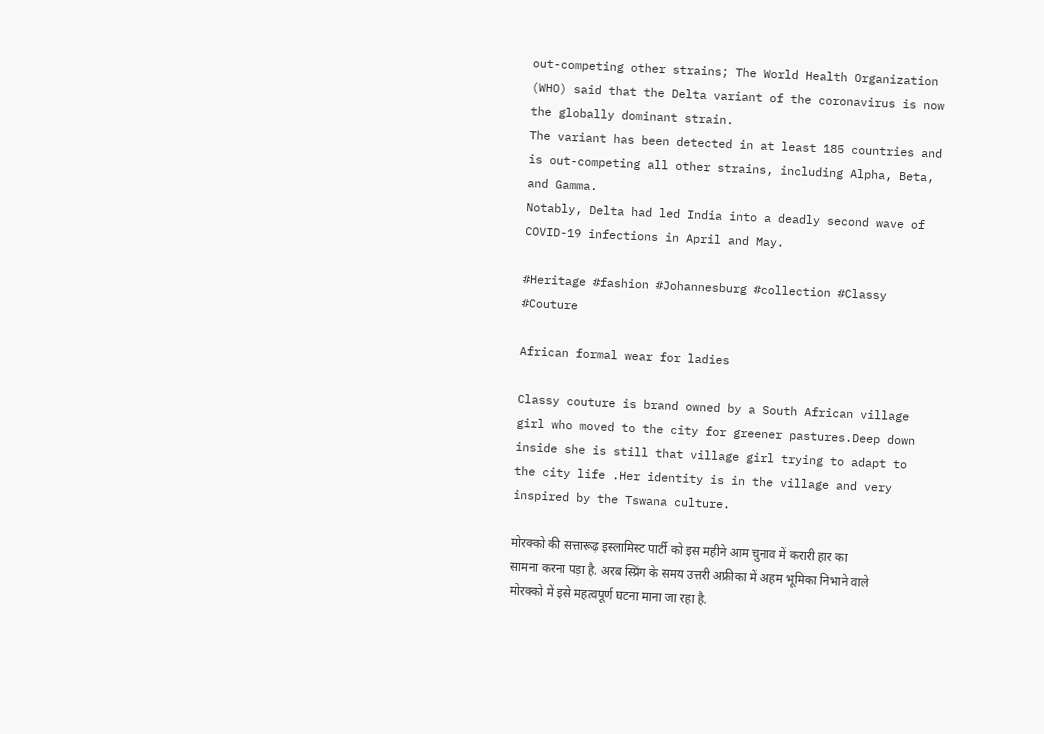out-competing other strains; The World Health Organization (WHO) said that the Delta variant of the coronavirus is now the globally dominant strain.
The variant has been detected in at least 185 countries and is out-competing all other strains, including Alpha, Beta, and Gamma.
Notably, Delta had led India into a deadly second wave of COVID-19 infections in April and May.

#Heritage #fashion #Johannesburg #collection #Classy #Couture

African formal wear for ladies

Classy couture is brand owned by a South African village girl who moved to the city for greener pastures.Deep down inside she is still that village girl trying to adapt to the city life .Her identity is in the village and very inspired by the Tswana culture.

मोरक्को की सत्तारूढ़ इस्लामिस्ट पार्टी को इस महीने आम चुनाव में करारी हार का सामना करना पड़ा है. अरब स्प्रिंग के समय उत्तरी अफ्रीका में अहम भूमिका निभाने वाले मोरक्को में इसे महत्वपूर्ण घटना माना जा रहा है.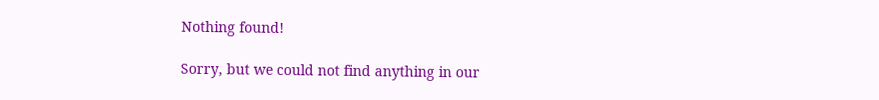Nothing found!

Sorry, but we could not find anything in our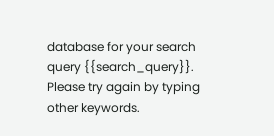database for your search query {{search_query}}. Please try again by typing other keywords.